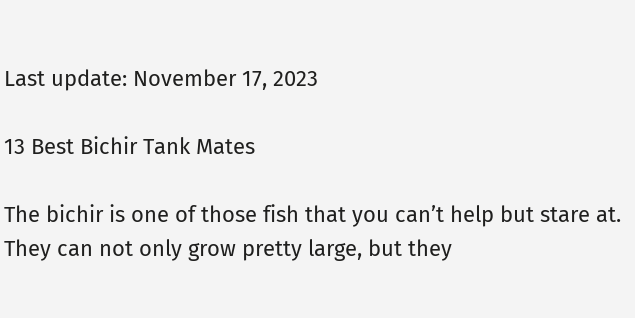Last update: November 17, 2023

13 Best Bichir Tank Mates

The bichir is one of those fish that you can’t help but stare at. They can not only grow pretty large, but they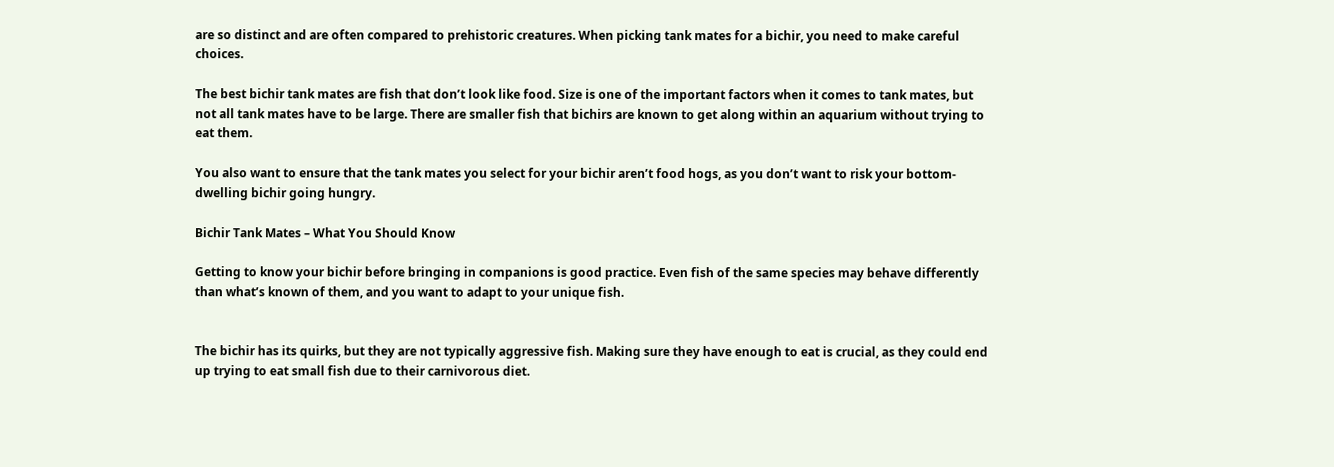are so distinct and are often compared to prehistoric creatures. When picking tank mates for a bichir, you need to make careful choices.

The best bichir tank mates are fish that don’t look like food. Size is one of the important factors when it comes to tank mates, but not all tank mates have to be large. There are smaller fish that bichirs are known to get along within an aquarium without trying to eat them.

You also want to ensure that the tank mates you select for your bichir aren’t food hogs, as you don’t want to risk your bottom-dwelling bichir going hungry.

Bichir Tank Mates – What You Should Know

Getting to know your bichir before bringing in companions is good practice. Even fish of the same species may behave differently than what’s known of them, and you want to adapt to your unique fish.


The bichir has its quirks, but they are not typically aggressive fish. Making sure they have enough to eat is crucial, as they could end up trying to eat small fish due to their carnivorous diet.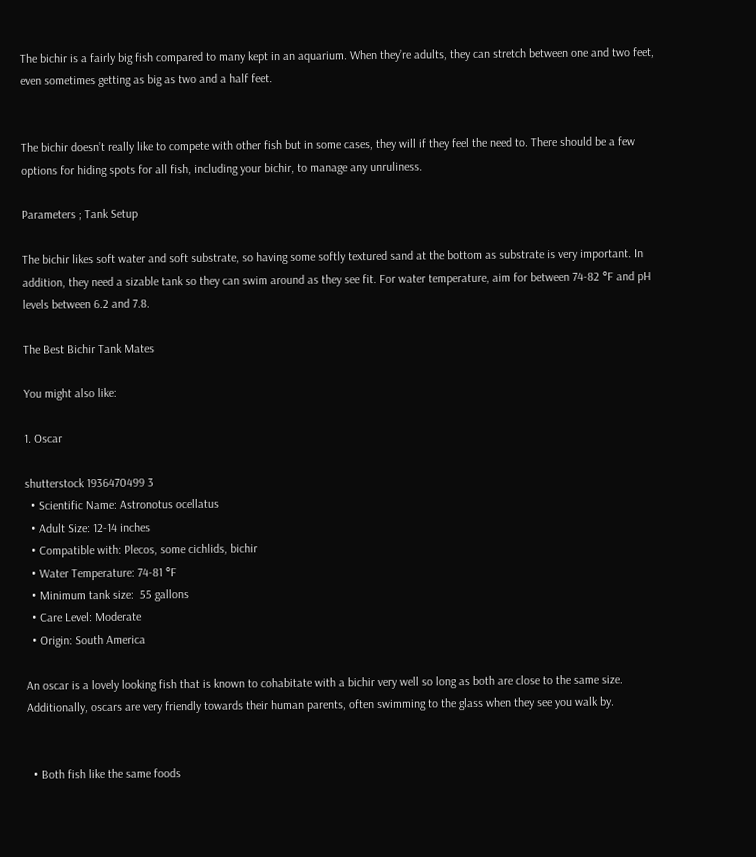The bichir is a fairly big fish compared to many kept in an aquarium. When they’re adults, they can stretch between one and two feet, even sometimes getting as big as two and a half feet.


The bichir doesn’t really like to compete with other fish but in some cases, they will if they feel the need to. There should be a few options for hiding spots for all fish, including your bichir, to manage any unruliness.

Parameters ; Tank Setup

The bichir likes soft water and soft substrate, so having some softly textured sand at the bottom as substrate is very important. In addition, they need a sizable tank so they can swim around as they see fit. For water temperature, aim for between 74-82 °F and pH levels between 6.2 and 7.8.

The Best Bichir Tank Mates

You might also like:

1. Oscar

shutterstock 1936470499 3
  • Scientific Name: Astronotus ocellatus
  • Adult Size: 12-14 inches
  • Compatible with: Plecos, some cichlids, bichir
  • Water Temperature: 74-81 °F
  • Minimum tank size:  55 gallons
  • Care Level: Moderate
  • Origin: South America

An oscar is a lovely looking fish that is known to cohabitate with a bichir very well so long as both are close to the same size. Additionally, oscars are very friendly towards their human parents, often swimming to the glass when they see you walk by.


  • Both fish like the same foods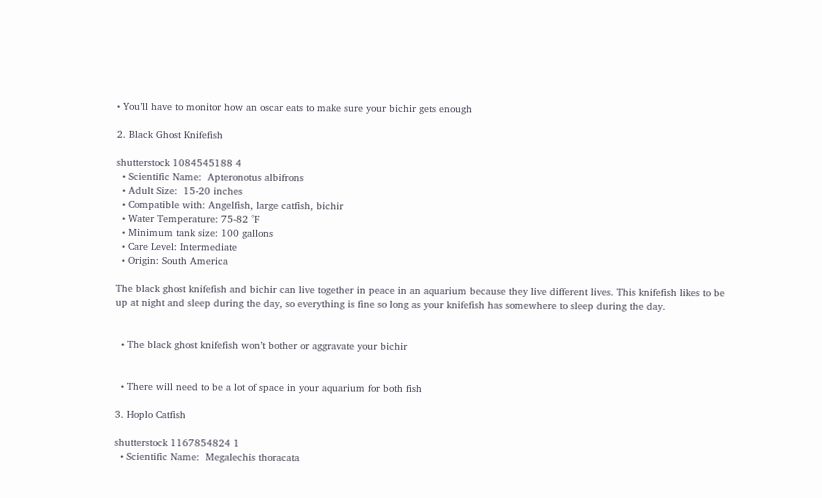• You’ll have to monitor how an oscar eats to make sure your bichir gets enough

2. Black Ghost Knifefish

shutterstock 1084545188 4
  • Scientific Name:  Apteronotus albifrons
  • Adult Size:  15-20 inches
  • Compatible with: Angelfish, large catfish, bichir
  • Water Temperature: 75-82 °F
  • Minimum tank size: 100 gallons
  • Care Level: Intermediate
  • Origin: South America

The black ghost knifefish and bichir can live together in peace in an aquarium because they live different lives. This knifefish likes to be up at night and sleep during the day, so everything is fine so long as your knifefish has somewhere to sleep during the day.


  • The black ghost knifefish won’t bother or aggravate your bichir


  • There will need to be a lot of space in your aquarium for both fish

3. Hoplo Catfish

shutterstock 1167854824 1
  • Scientific Name:  Megalechis thoracata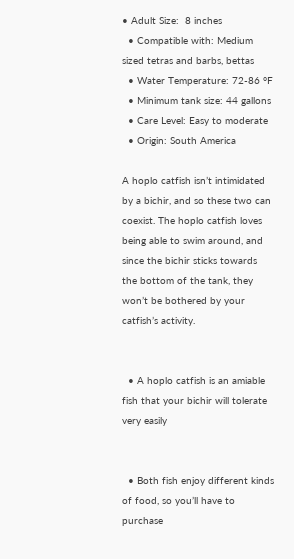• Adult Size:  8 inches
  • Compatible with: Medium sized tetras and barbs, bettas
  • Water Temperature: 72-86 °F
  • Minimum tank size: 44 gallons
  • Care Level: Easy to moderate
  • Origin: South America

A hoplo catfish isn’t intimidated by a bichir, and so these two can coexist. The hoplo catfish loves being able to swim around, and since the bichir sticks towards the bottom of the tank, they won’t be bothered by your catfish’s activity.


  • A hoplo catfish is an amiable fish that your bichir will tolerate very easily


  • Both fish enjoy different kinds of food, so you’ll have to purchase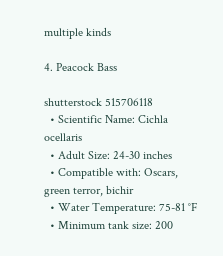multiple kinds

4. Peacock Bass

shutterstock 515706118
  • Scientific Name: Cichla ocellaris
  • Adult Size: 24-30 inches
  • Compatible with: Oscars, green terror, bichir
  • Water Temperature: 75-81 °F
  • Minimum tank size: 200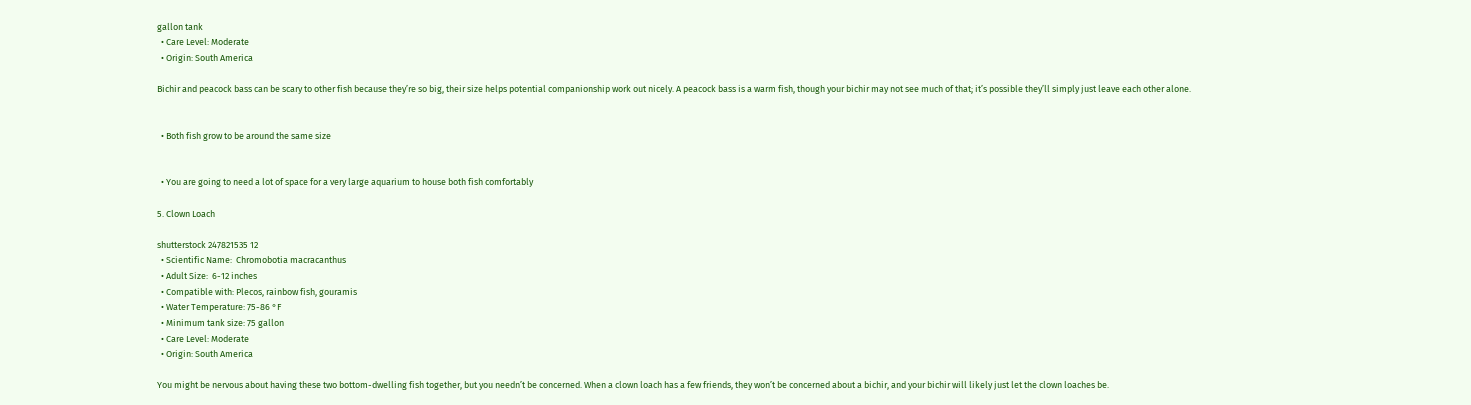gallon tank
  • Care Level: Moderate
  • Origin: South America

Bichir and peacock bass can be scary to other fish because they’re so big, their size helps potential companionship work out nicely. A peacock bass is a warm fish, though your bichir may not see much of that; it’s possible they’ll simply just leave each other alone.


  • Both fish grow to be around the same size


  • You are going to need a lot of space for a very large aquarium to house both fish comfortably

5. Clown Loach

shutterstock 247821535 12
  • Scientific Name:  Chromobotia macracanthus
  • Adult Size:  6-12 inches
  • Compatible with: Plecos, rainbow fish, gouramis
  • Water Temperature: 75-86 °F
  • Minimum tank size: 75 gallon
  • Care Level: Moderate
  • Origin: South America

You might be nervous about having these two bottom-dwelling fish together, but you needn’t be concerned. When a clown loach has a few friends, they won’t be concerned about a bichir, and your bichir will likely just let the clown loaches be.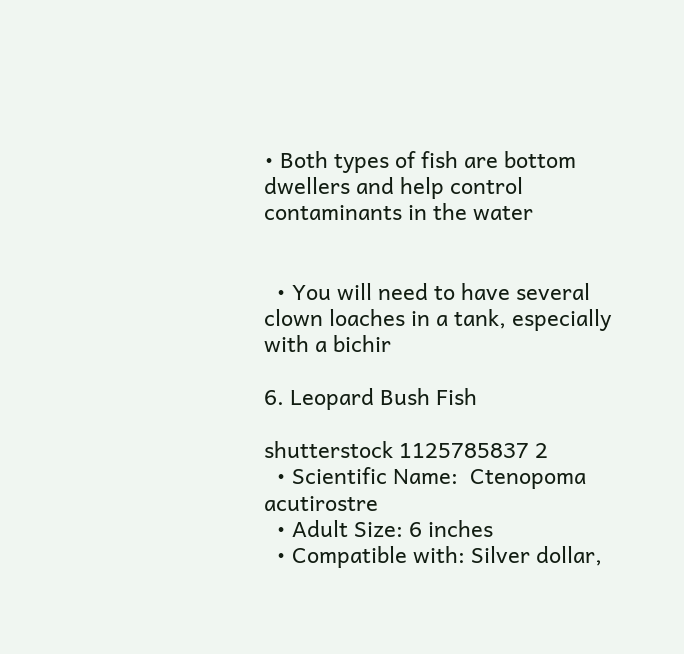• Both types of fish are bottom dwellers and help control contaminants in the water


  • You will need to have several clown loaches in a tank, especially with a bichir

6. Leopard Bush Fish

shutterstock 1125785837 2
  • Scientific Name:  Ctenopoma acutirostre
  • Adult Size: 6 inches
  • Compatible with: Silver dollar,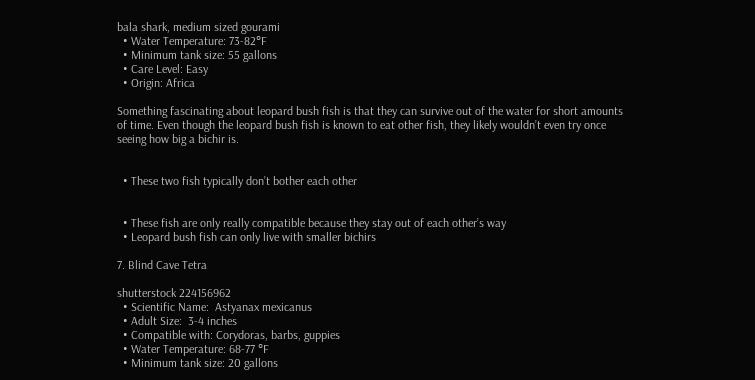bala shark, medium sized gourami
  • Water Temperature: 73-82°F
  • Minimum tank size: 55 gallons
  • Care Level: Easy
  • Origin: Africa

Something fascinating about leopard bush fish is that they can survive out of the water for short amounts of time. Even though the leopard bush fish is known to eat other fish, they likely wouldn’t even try once seeing how big a bichir is.


  • These two fish typically don’t bother each other


  • These fish are only really compatible because they stay out of each other’s way
  • Leopard bush fish can only live with smaller bichirs

7. Blind Cave Tetra

shutterstock 224156962
  • Scientific Name:  Astyanax mexicanus
  • Adult Size:  3-4 inches
  • Compatible with: Corydoras, barbs, guppies
  • Water Temperature: 68-77 °F
  • Minimum tank size: 20 gallons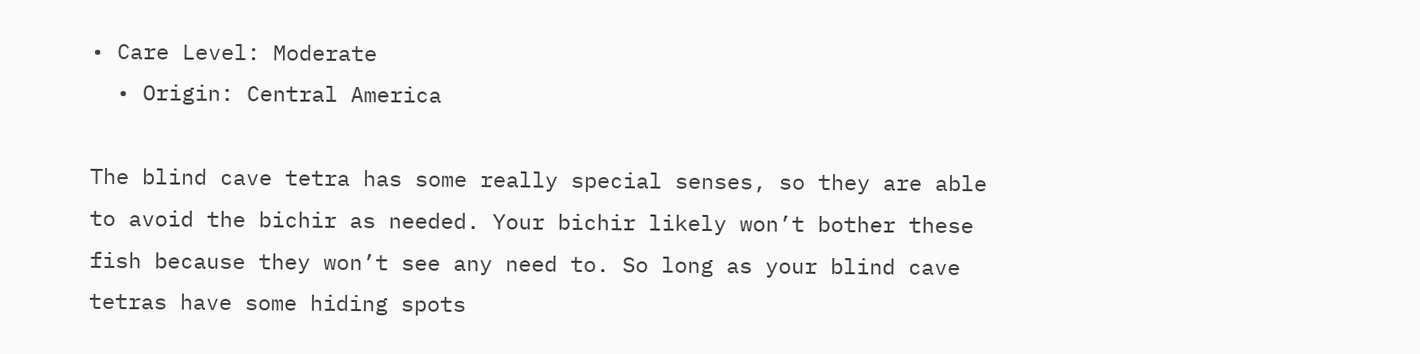• Care Level: Moderate
  • Origin: Central America

The blind cave tetra has some really special senses, so they are able to avoid the bichir as needed. Your bichir likely won’t bother these fish because they won’t see any need to. So long as your blind cave tetras have some hiding spots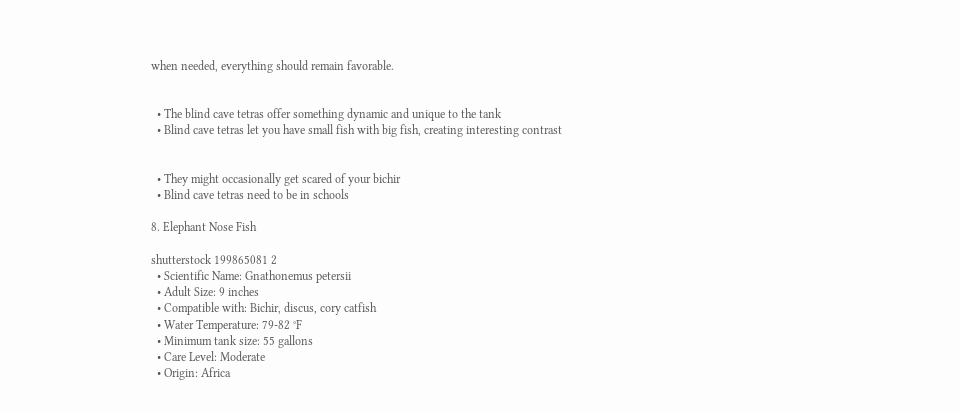when needed, everything should remain favorable.


  • The blind cave tetras offer something dynamic and unique to the tank
  • Blind cave tetras let you have small fish with big fish, creating interesting contrast


  • They might occasionally get scared of your bichir
  • Blind cave tetras need to be in schools

8. Elephant Nose Fish

shutterstock 199865081 2
  • Scientific Name: Gnathonemus petersii
  • Adult Size: 9 inches
  • Compatible with: Bichir, discus, cory catfish
  • Water Temperature: 79-82 °F
  • Minimum tank size: 55 gallons
  • Care Level: Moderate
  • Origin: Africa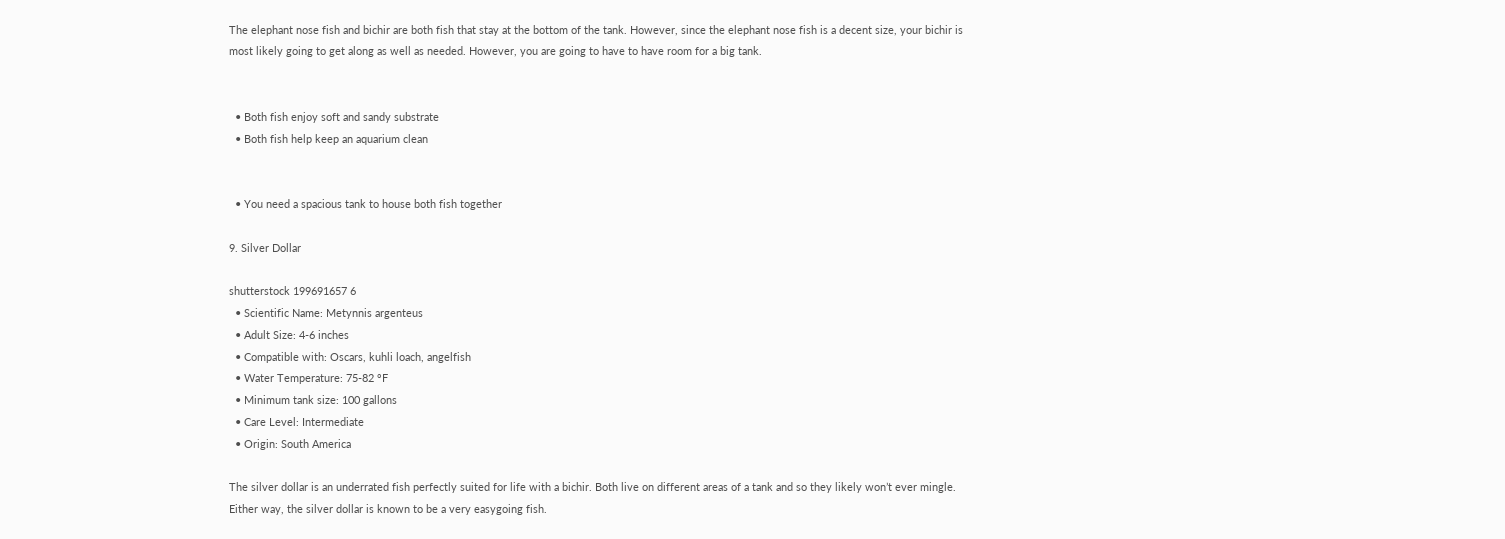The elephant nose fish and bichir are both fish that stay at the bottom of the tank. However, since the elephant nose fish is a decent size, your bichir is most likely going to get along as well as needed. However, you are going to have to have room for a big tank.


  • Both fish enjoy soft and sandy substrate
  • Both fish help keep an aquarium clean


  • You need a spacious tank to house both fish together

9. Silver Dollar

shutterstock 199691657 6
  • Scientific Name: Metynnis argenteus
  • Adult Size: 4-6 inches
  • Compatible with: Oscars, kuhli loach, angelfish
  • Water Temperature: 75-82 °F
  • Minimum tank size: 100 gallons
  • Care Level: Intermediate
  • Origin: South America

The silver dollar is an underrated fish perfectly suited for life with a bichir. Both live on different areas of a tank and so they likely won’t ever mingle. Either way, the silver dollar is known to be a very easygoing fish.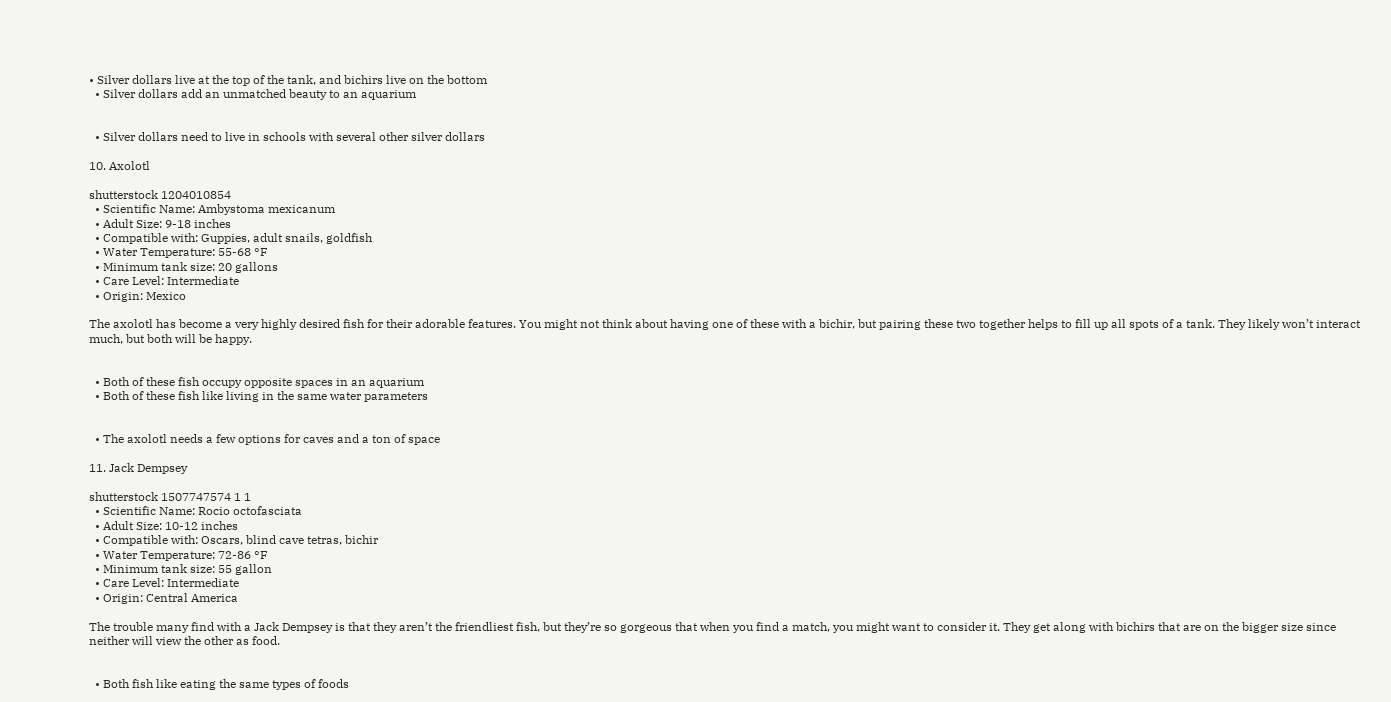• Silver dollars live at the top of the tank, and bichirs live on the bottom
  • Silver dollars add an unmatched beauty to an aquarium


  • Silver dollars need to live in schools with several other silver dollars

10. Axolotl

shutterstock 1204010854
  • Scientific Name: Ambystoma mexicanum
  • Adult Size: 9-18 inches
  • Compatible with: Guppies, adult snails, goldfish
  • Water Temperature: 55-68 °F
  • Minimum tank size: 20 gallons
  • Care Level: Intermediate
  • Origin: Mexico

The axolotl has become a very highly desired fish for their adorable features. You might not think about having one of these with a bichir, but pairing these two together helps to fill up all spots of a tank. They likely won’t interact much, but both will be happy.


  • Both of these fish occupy opposite spaces in an aquarium
  • Both of these fish like living in the same water parameters


  • The axolotl needs a few options for caves and a ton of space

11. Jack Dempsey

shutterstock 1507747574 1 1
  • Scientific Name: Rocio octofasciata
  • Adult Size: 10-12 inches
  • Compatible with: Oscars, blind cave tetras, bichir
  • Water Temperature: 72-86 °F
  • Minimum tank size: 55 gallon
  • Care Level: Intermediate
  • Origin: Central America

The trouble many find with a Jack Dempsey is that they aren’t the friendliest fish, but they’re so gorgeous that when you find a match, you might want to consider it. They get along with bichirs that are on the bigger size since neither will view the other as food.


  • Both fish like eating the same types of foods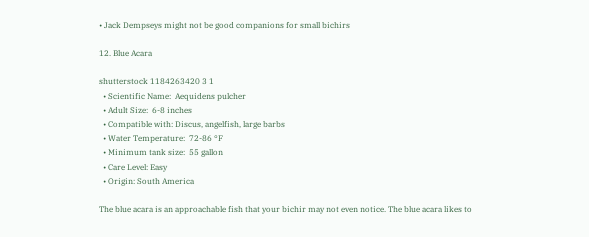• Jack Dempseys might not be good companions for small bichirs

12. Blue Acara

shutterstock 1184263420 3 1
  • Scientific Name:  Aequidens pulcher
  • Adult Size:  6-8 inches
  • Compatible with: Discus, angelfish, large barbs
  • Water Temperature:  72-86 °F
  • Minimum tank size:  55 gallon
  • Care Level: Easy
  • Origin: South America

The blue acara is an approachable fish that your bichir may not even notice. The blue acara likes to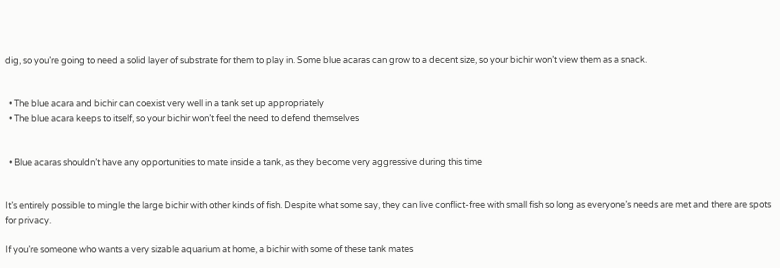dig, so you’re going to need a solid layer of substrate for them to play in. Some blue acaras can grow to a decent size, so your bichir won’t view them as a snack.


  • The blue acara and bichir can coexist very well in a tank set up appropriately
  • The blue acara keeps to itself, so your bichir won’t feel the need to defend themselves


  • Blue acaras shouldn’t have any opportunities to mate inside a tank, as they become very aggressive during this time


It’s entirely possible to mingle the large bichir with other kinds of fish. Despite what some say, they can live conflict-free with small fish so long as everyone’s needs are met and there are spots for privacy.

If you’re someone who wants a very sizable aquarium at home, a bichir with some of these tank mates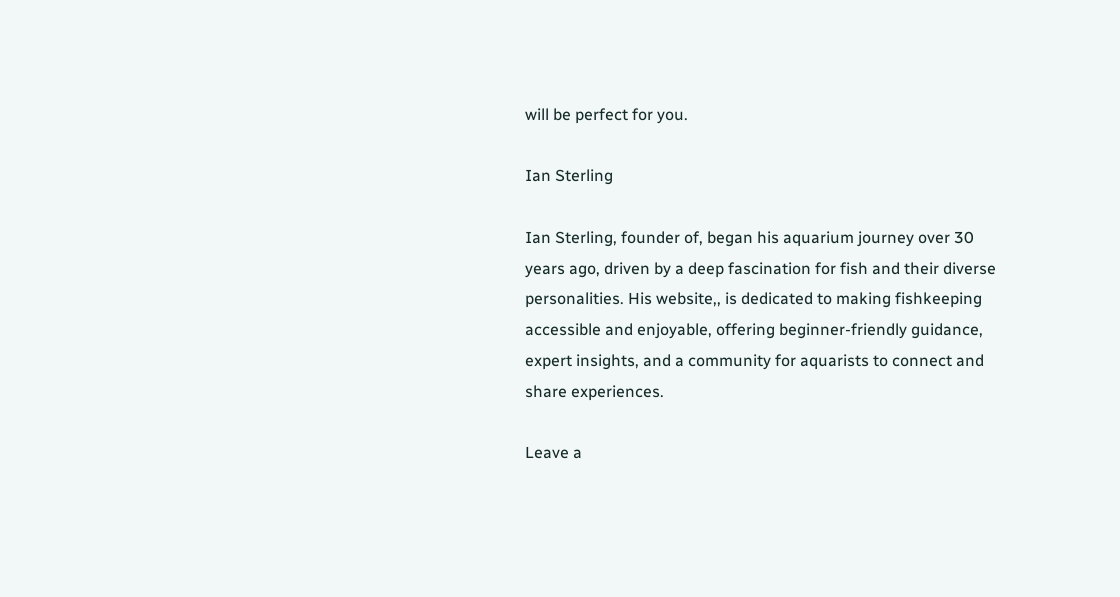will be perfect for you.

Ian Sterling

Ian Sterling, founder of, began his aquarium journey over 30 years ago, driven by a deep fascination for fish and their diverse personalities. His website,, is dedicated to making fishkeeping accessible and enjoyable, offering beginner-friendly guidance, expert insights, and a community for aquarists to connect and share experiences.

Leave a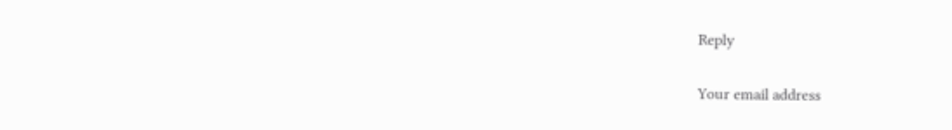Reply

Your email address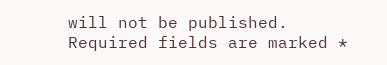will not be published. Required fields are marked *